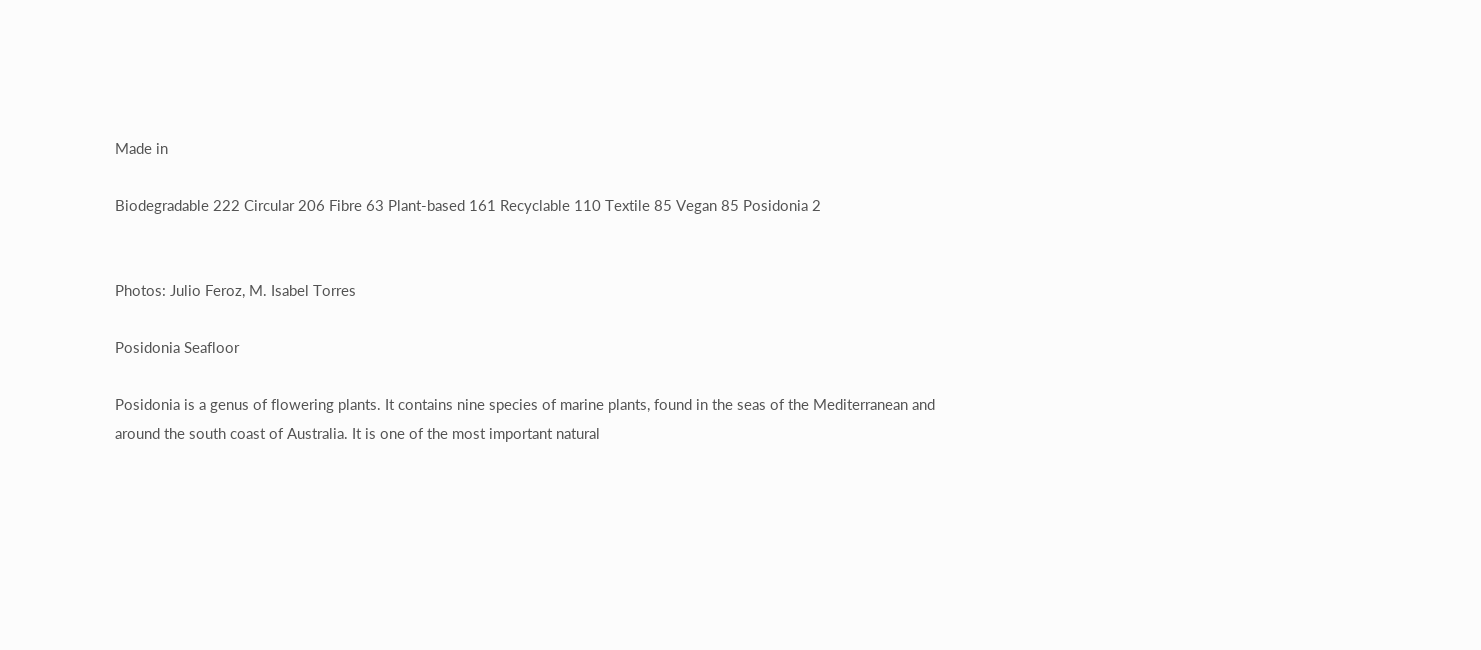Made in

Biodegradable 222 Circular 206 Fibre 63 Plant-based 161 Recyclable 110 Textile 85 Vegan 85 Posidonia 2


Photos: Julio Feroz, M. Isabel Torres

Posidonia Seafloor

Posidonia is a genus of flowering plants. It contains nine species of marine plants, found in the seas of the Mediterranean and around the south coast of Australia. It is one of the most important natural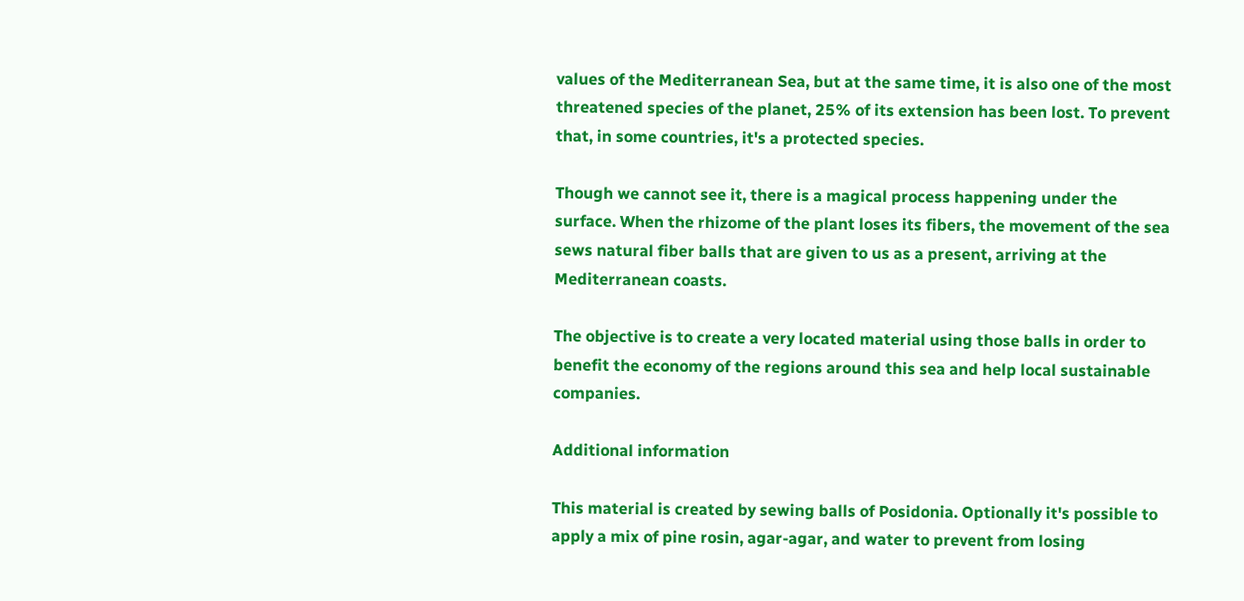values of the Mediterranean Sea, but at the same time, it is also one of the most threatened species of the planet, 25% of its extension has been lost. To prevent that, in some countries, it's a protected species.

Though we cannot see it, there is a magical process happening under the surface. When the rhizome of the plant loses its fibers, the movement of the sea sews natural fiber balls that are given to us as a present, arriving at the Mediterranean coasts.

The objective is to create a very located material using those balls in order to benefit the economy of the regions around this sea and help local sustainable companies.

Additional information

This material is created by sewing balls of Posidonia. Optionally it's possible to apply a mix of pine rosin, agar-agar, and water to prevent from losing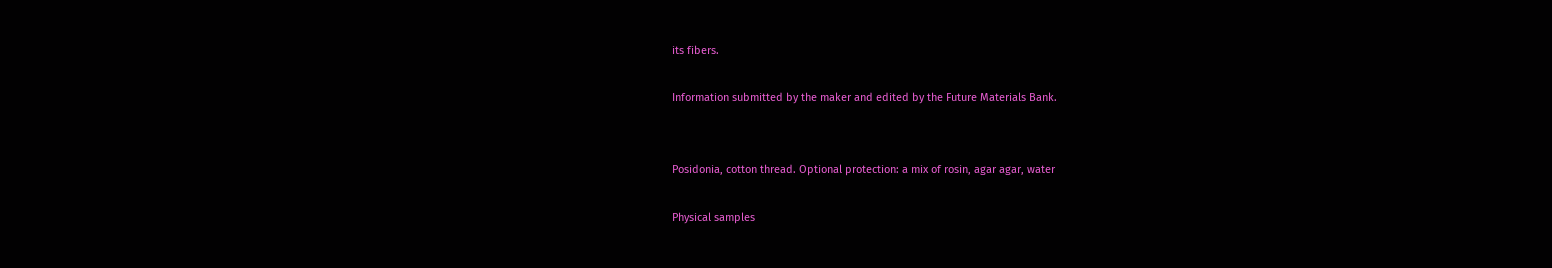its fibers.

Information submitted by the maker and edited by the Future Materials Bank.


Posidonia, cotton thread. Optional protection: a mix of rosin, agar agar, water

Physical samples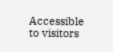Accessible to visitors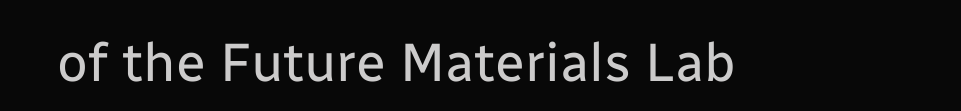of the Future Materials Lab